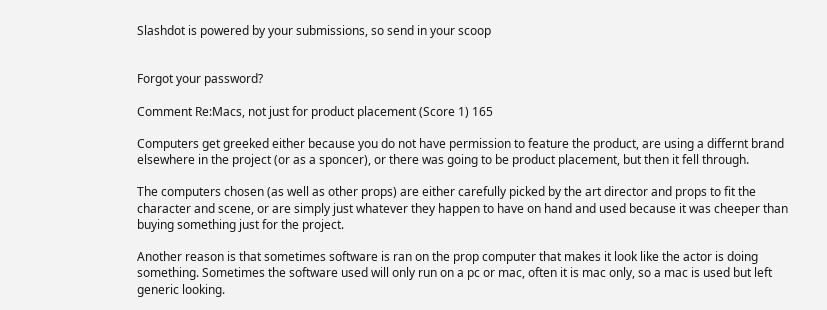Slashdot is powered by your submissions, so send in your scoop


Forgot your password?

Comment Re:Macs, not just for product placement (Score 1) 165

Computers get greeked either because you do not have permission to feature the product, are using a differnt brand elsewhere in the project (or as a sponcer), or there was going to be product placement, but then it fell through.

The computers chosen (as well as other props) are either carefully picked by the art director and props to fit the character and scene, or are simply just whatever they happen to have on hand and used because it was cheeper than buying something just for the project.

Another reason is that sometimes software is ran on the prop computer that makes it look like the actor is doing something. Sometimes the software used will only run on a pc or mac, often it is mac only, so a mac is used but left generic looking.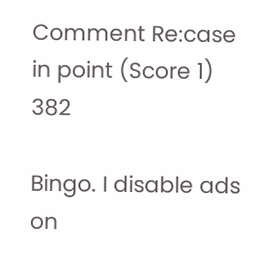Comment Re:case in point (Score 1) 382

Bingo. I disable ads on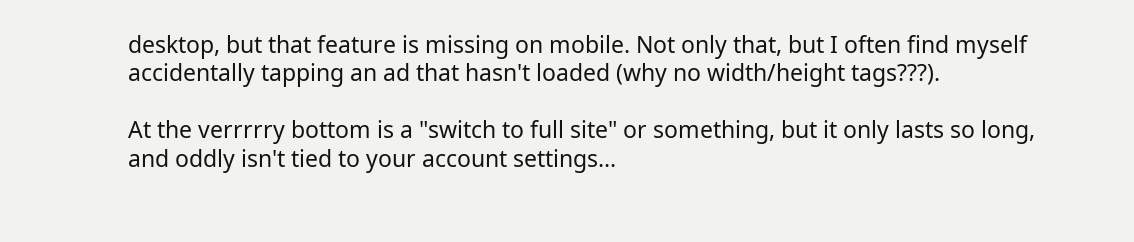desktop, but that feature is missing on mobile. Not only that, but I often find myself accidentally tapping an ad that hasn't loaded (why no width/height tags???).

At the verrrrry bottom is a "switch to full site" or something, but it only lasts so long, and oddly isn't tied to your account settings...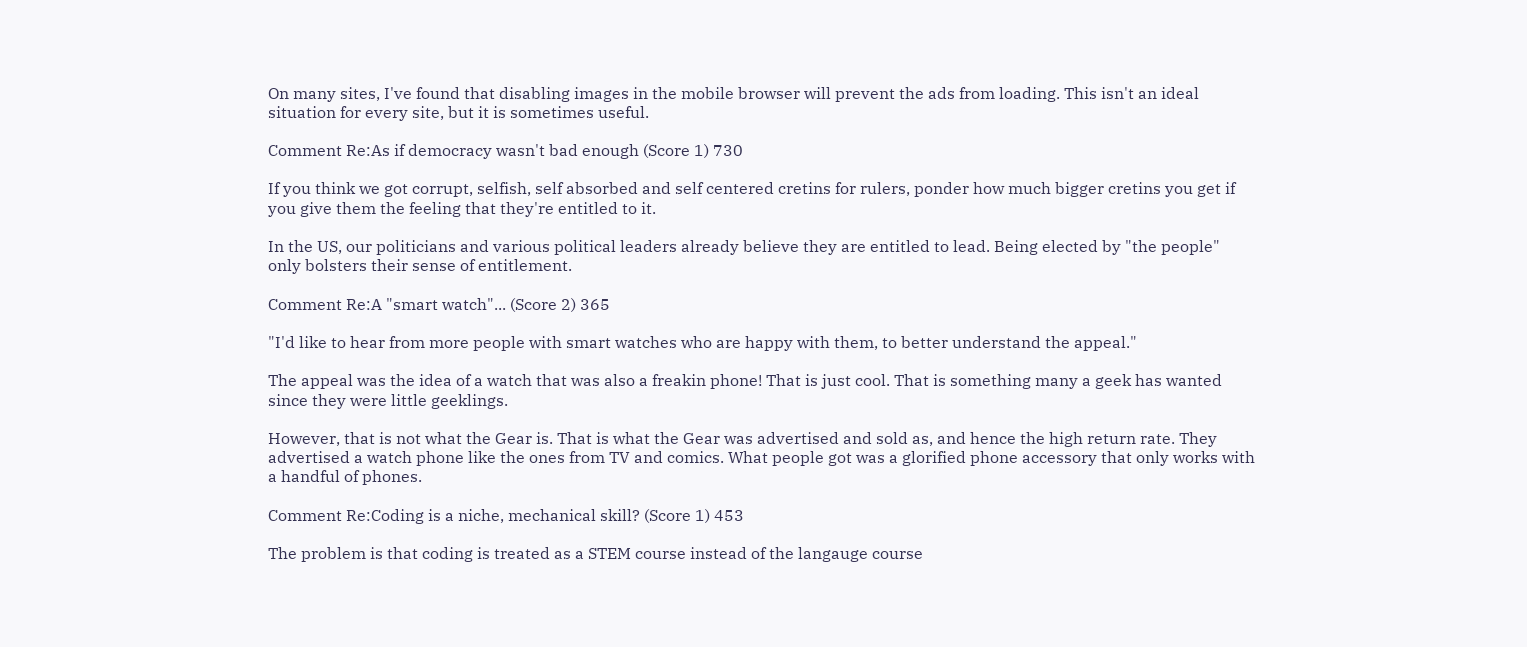On many sites, I've found that disabling images in the mobile browser will prevent the ads from loading. This isn't an ideal situation for every site, but it is sometimes useful.

Comment Re:As if democracy wasn't bad enough (Score 1) 730

If you think we got corrupt, selfish, self absorbed and self centered cretins for rulers, ponder how much bigger cretins you get if you give them the feeling that they're entitled to it.

In the US, our politicians and various political leaders already believe they are entitled to lead. Being elected by "the people" only bolsters their sense of entitlement.

Comment Re:A "smart watch"... (Score 2) 365

"I'd like to hear from more people with smart watches who are happy with them, to better understand the appeal."

The appeal was the idea of a watch that was also a freakin phone! That is just cool. That is something many a geek has wanted since they were little geeklings.

However, that is not what the Gear is. That is what the Gear was advertised and sold as, and hence the high return rate. They advertised a watch phone like the ones from TV and comics. What people got was a glorified phone accessory that only works with a handful of phones.

Comment Re:Coding is a niche, mechanical skill? (Score 1) 453

The problem is that coding is treated as a STEM course instead of the langauge course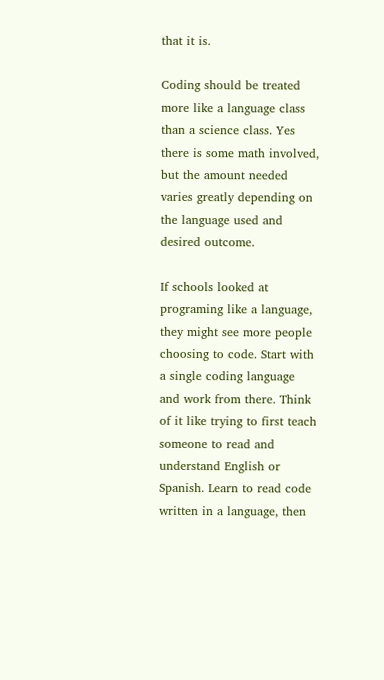that it is.

Coding should be treated more like a language class than a science class. Yes there is some math involved, but the amount needed varies greatly depending on the language used and desired outcome.

If schools looked at programing like a language, they might see more people choosing to code. Start with a single coding language and work from there. Think of it like trying to first teach someone to read and understand English or Spanish. Learn to read code written in a language, then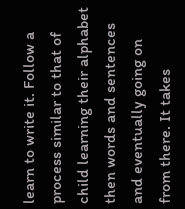learn to write it. Follow a process similar to that of child learning their alphabet then words and sentences and eventually going on from there. It takes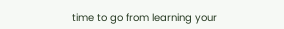time to go from learning your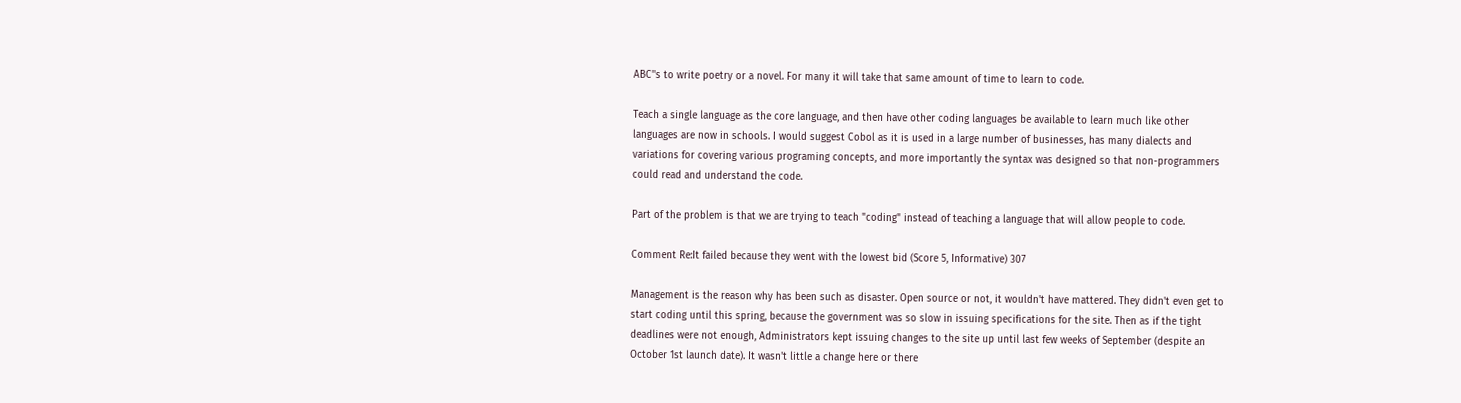ABC''s to write poetry or a novel. For many it will take that same amount of time to learn to code.

Teach a single language as the core language, and then have other coding languages be available to learn much like other languages are now in schools. I would suggest Cobol as it is used in a large number of businesses, has many dialects and variations for covering various programing concepts, and more importantly the syntax was designed so that non-programmers could read and understand the code.

Part of the problem is that we are trying to teach "coding" instead of teaching a language that will allow people to code.

Comment Re:It failed because they went with the lowest bid (Score 5, Informative) 307

Management is the reason why has been such as disaster. Open source or not, it wouldn't have mattered. They didn't even get to start coding until this spring, because the government was so slow in issuing specifications for the site. Then as if the tight deadlines were not enough, Administrators kept issuing changes to the site up until last few weeks of September (despite an October 1st launch date). It wasn't little a change here or there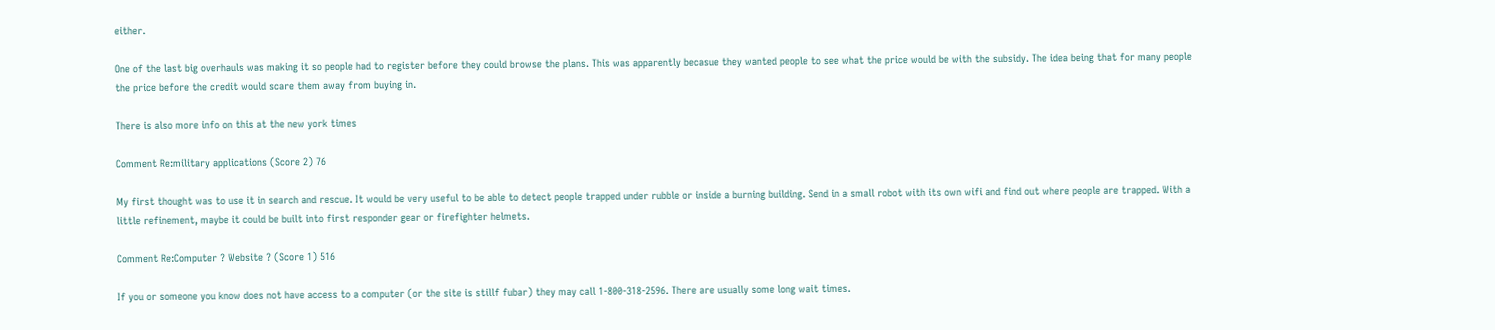either.

One of the last big overhauls was making it so people had to register before they could browse the plans. This was apparently becasue they wanted people to see what the price would be with the subsidy. The idea being that for many people the price before the credit would scare them away from buying in.

There is also more info on this at the new york times

Comment Re:military applications (Score 2) 76

My first thought was to use it in search and rescue. It would be very useful to be able to detect people trapped under rubble or inside a burning building. Send in a small robot with its own wifi and find out where people are trapped. With a little refinement, maybe it could be built into first responder gear or firefighter helmets.

Comment Re:Computer ? Website ? (Score 1) 516

If you or someone you know does not have access to a computer (or the site is stillf fubar) they may call 1-800-318-2596. There are usually some long wait times.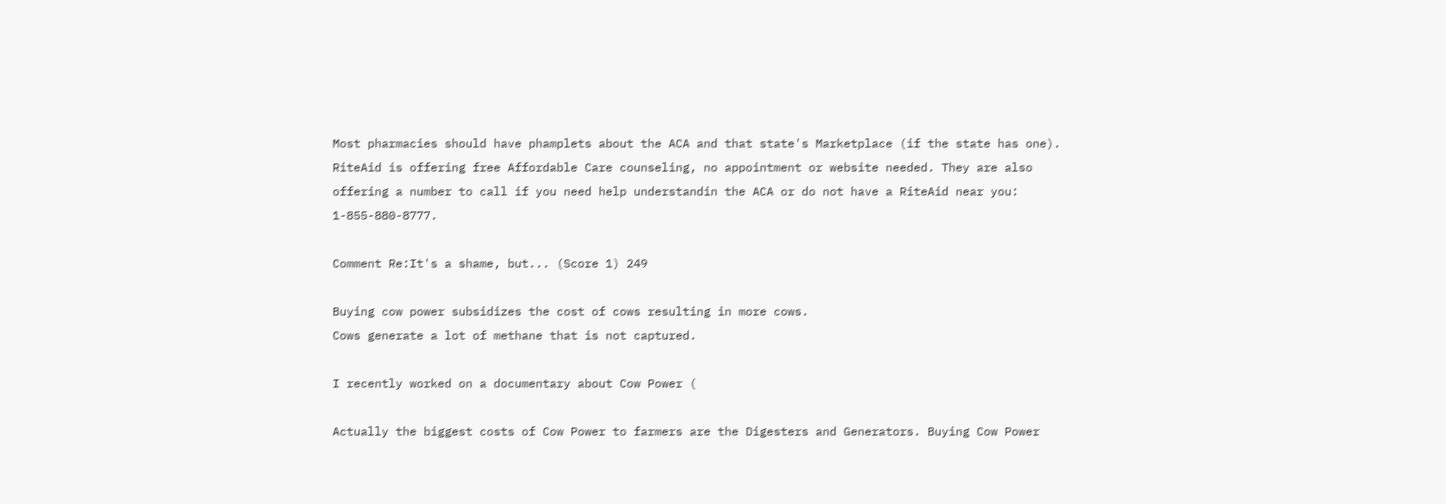Most pharmacies should have phamplets about the ACA and that state's Marketplace (if the state has one). RiteAid is offering free Affordable Care counseling, no appointment or website needed. They are also offering a number to call if you need help understandin the ACA or do not have a RiteAid near you: 1-855-880-8777.

Comment Re:It's a shame, but... (Score 1) 249

Buying cow power subsidizes the cost of cows resulting in more cows.
Cows generate a lot of methane that is not captured.

I recently worked on a documentary about Cow Power (

Actually the biggest costs of Cow Power to farmers are the Digesters and Generators. Buying Cow Power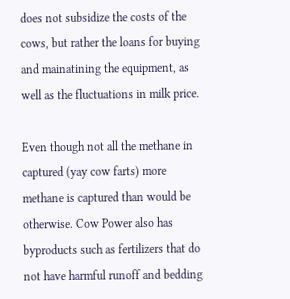does not subsidize the costs of the cows, but rather the loans for buying and mainatining the equipment, as well as the fluctuations in milk price.

Even though not all the methane in captured (yay cow farts) more methane is captured than would be otherwise. Cow Power also has byproducts such as fertilizers that do not have harmful runoff and bedding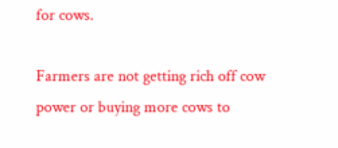for cows.

Farmers are not getting rich off cow power or buying more cows to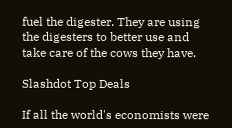fuel the digester. They are using the digesters to better use and take care of the cows they have.

Slashdot Top Deals

If all the world's economists were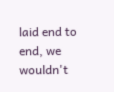laid end to end, we wouldn't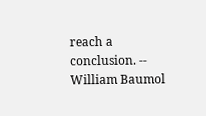reach a conclusion. -- William Baumol